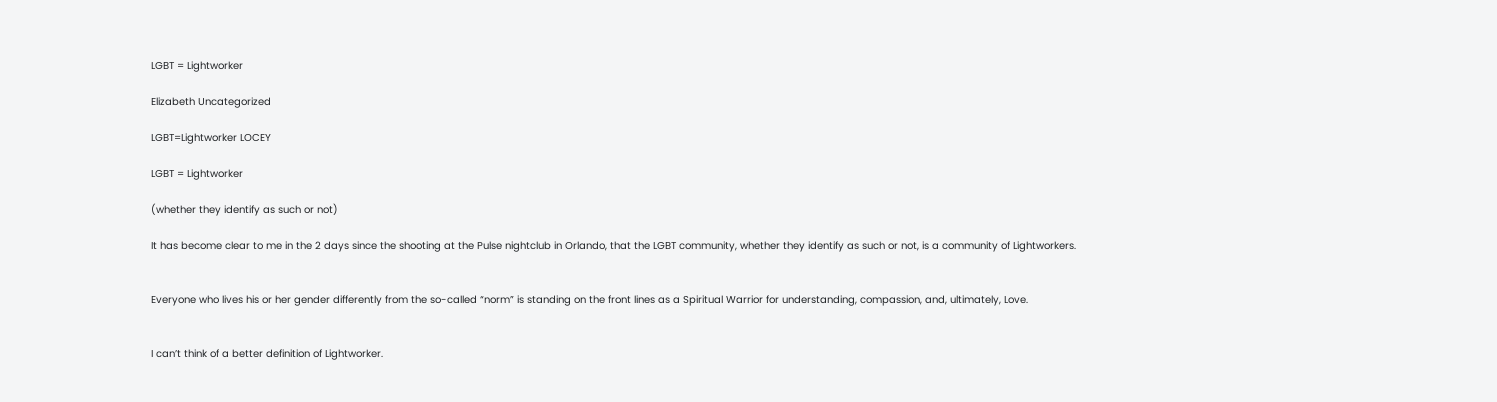LGBT = Lightworker

Elizabeth Uncategorized

LGBT=Lightworker LOCEY

LGBT = Lightworker

(whether they identify as such or not)

It has become clear to me in the 2 days since the shooting at the Pulse nightclub in Orlando, that the LGBT community, whether they identify as such or not, is a community of Lightworkers.


Everyone who lives his or her gender differently from the so-called “norm” is standing on the front lines as a Spiritual Warrior for understanding, compassion, and, ultimately, Love.


I can’t think of a better definition of Lightworker.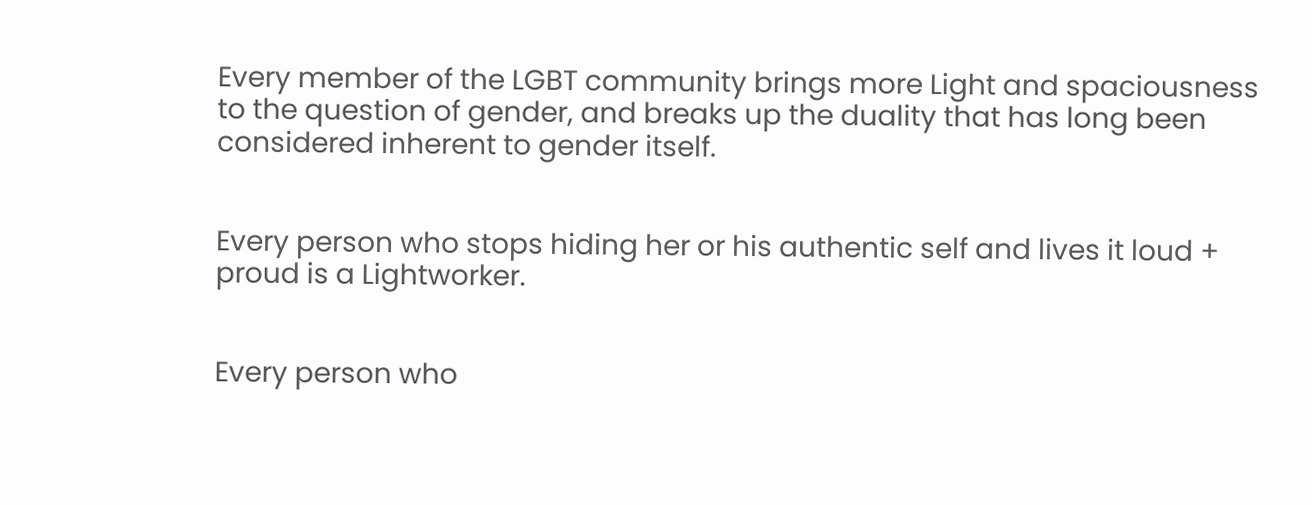Every member of the LGBT community brings more Light and spaciousness to the question of gender, and breaks up the duality that has long been considered inherent to gender itself.


Every person who stops hiding her or his authentic self and lives it loud + proud is a Lightworker.


Every person who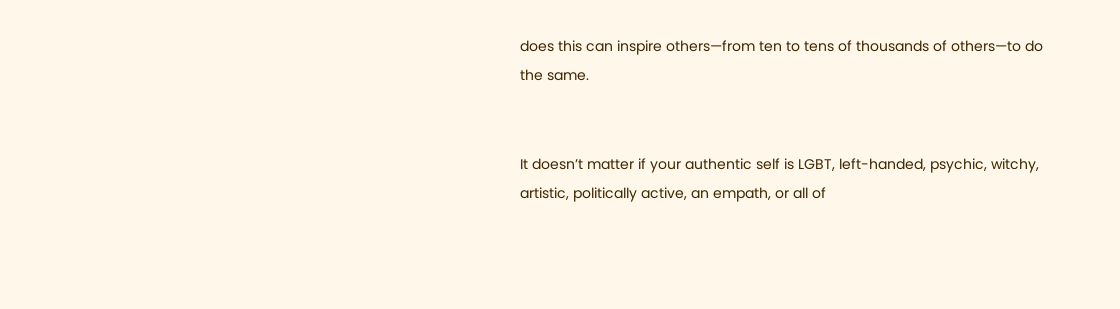does this can inspire others—from ten to tens of thousands of others—to do the same.


It doesn’t matter if your authentic self is LGBT, left-handed, psychic, witchy, artistic, politically active, an empath, or all of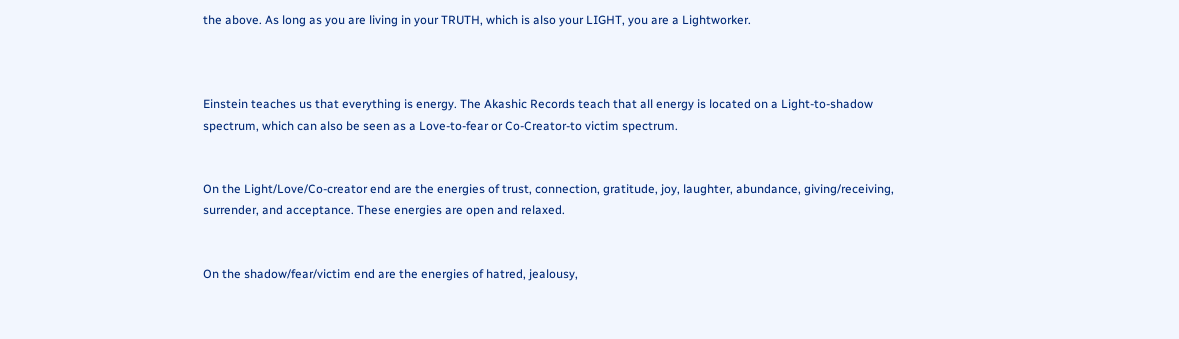the above. As long as you are living in your TRUTH, which is also your LIGHT, you are a Lightworker.



Einstein teaches us that everything is energy. The Akashic Records teach that all energy is located on a Light-to-shadow spectrum, which can also be seen as a Love-to-fear or Co-Creator-to victim spectrum.


On the Light/Love/Co-creator end are the energies of trust, connection, gratitude, joy, laughter, abundance, giving/receiving, surrender, and acceptance. These energies are open and relaxed.


On the shadow/fear/victim end are the energies of hatred, jealousy,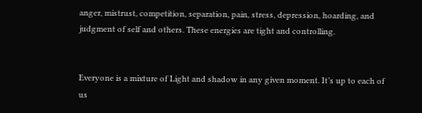anger, mistrust, competition, separation, pain, stress, depression, hoarding, and judgment of self and others. These energies are tight and controlling.


Everyone is a mixture of Light and shadow in any given moment. It’s up to each of us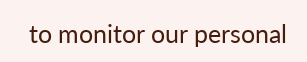to monitor our personal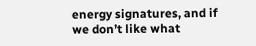energy signatures, and if we don’t like what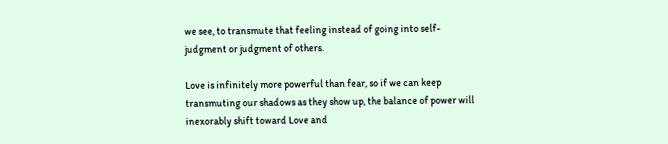we see, to transmute that feeling instead of going into self-judgment or judgment of others.

Love is infinitely more powerful than fear, so if we can keep transmuting our shadows as they show up, the balance of power will inexorably shift toward Love and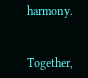harmony.


Together,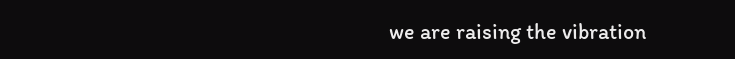we are raising the vibration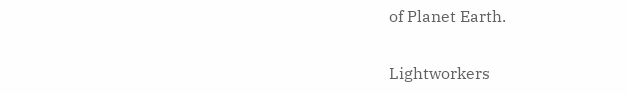of Planet Earth.


Lightworkers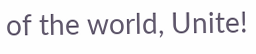of the world, Unite!